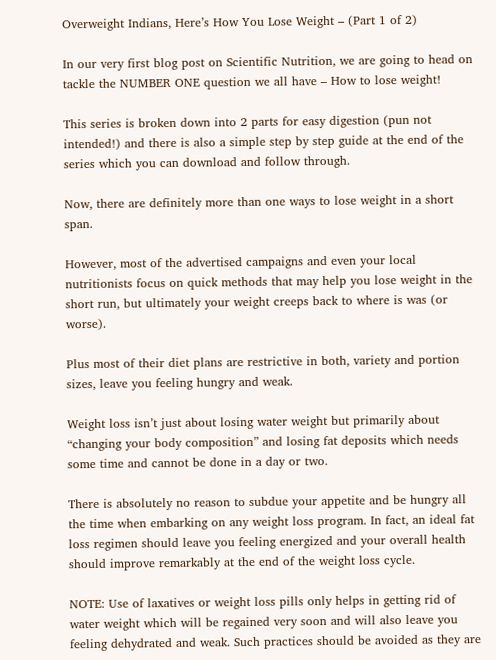Overweight Indians, Here’s How You Lose Weight – (Part 1 of 2)

In our very first blog post on Scientific Nutrition, we are going to head on tackle the NUMBER ONE question we all have – How to lose weight!

This series is broken down into 2 parts for easy digestion (pun not intended!) and there is also a simple step by step guide at the end of the series which you can download and follow through.

Now, there are definitely more than one ways to lose weight in a short span.

However, most of the advertised campaigns and even your local nutritionists focus on quick methods that may help you lose weight in the short run, but ultimately your weight creeps back to where is was (or worse).

Plus most of their diet plans are restrictive in both, variety and portion sizes, leave you feeling hungry and weak.

Weight loss isn’t just about losing water weight but primarily about “changing your body composition” and losing fat deposits which needs some time and cannot be done in a day or two.

There is absolutely no reason to subdue your appetite and be hungry all the time when embarking on any weight loss program. In fact, an ideal fat loss regimen should leave you feeling energized and your overall health should improve remarkably at the end of the weight loss cycle.

NOTE: Use of laxatives or weight loss pills only helps in getting rid of water weight which will be regained very soon and will also leave you feeling dehydrated and weak. Such practices should be avoided as they are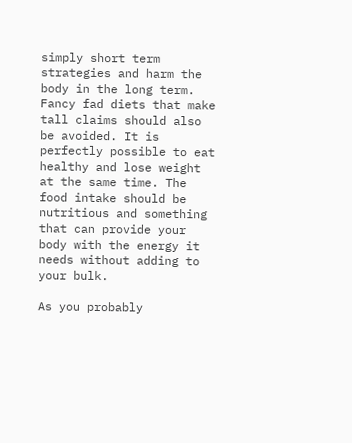simply short term strategies and harm the body in the long term.
Fancy fad diets that make tall claims should also be avoided. It is perfectly possible to eat healthy and lose weight at the same time. The food intake should be nutritious and something that can provide your body with the energy it needs without adding to your bulk.

As you probably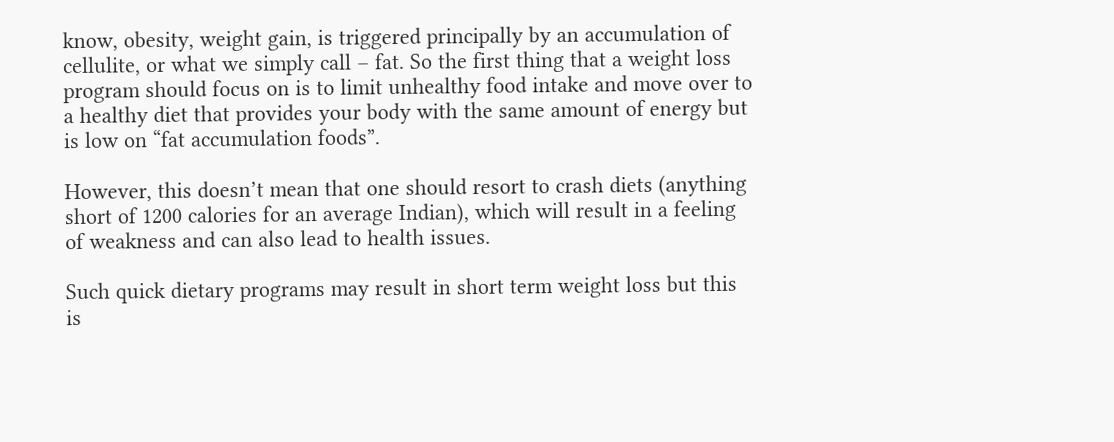know, obesity, weight gain, is triggered principally by an accumulation of cellulite, or what we simply call – fat. So the first thing that a weight loss program should focus on is to limit unhealthy food intake and move over to a healthy diet that provides your body with the same amount of energy but is low on “fat accumulation foods”.

However, this doesn’t mean that one should resort to crash diets (anything short of 1200 calories for an average Indian), which will result in a feeling of weakness and can also lead to health issues.

Such quick dietary programs may result in short term weight loss but this is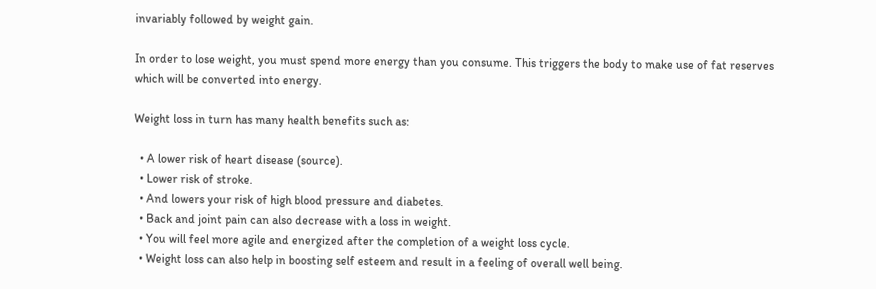invariably followed by weight gain.

In order to lose weight, you must spend more energy than you consume. This triggers the body to make use of fat reserves which will be converted into energy.

Weight loss in turn has many health benefits such as:

  • A lower risk of heart disease (source).
  • Lower risk of stroke.
  • And lowers your risk of high blood pressure and diabetes.
  • Back and joint pain can also decrease with a loss in weight.
  • You will feel more agile and energized after the completion of a weight loss cycle.
  • Weight loss can also help in boosting self esteem and result in a feeling of overall well being.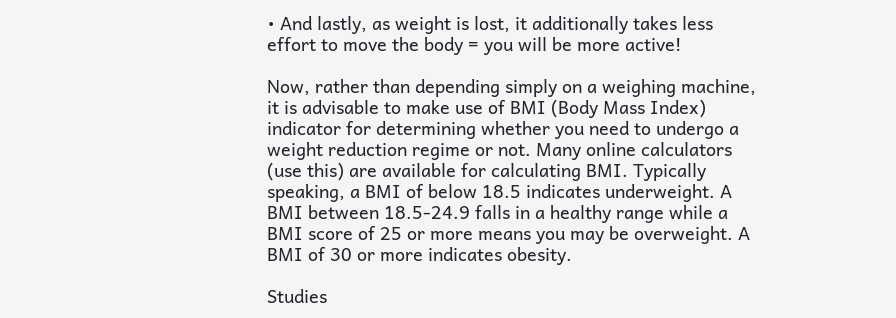• And lastly, as weight is lost, it additionally takes less effort to move the body = you will be more active!

Now, rather than depending simply on a weighing machine, it is advisable to make use of BMI (Body Mass Index) indicator for determining whether you need to undergo a weight reduction regime or not. Many online calculators (use this) are available for calculating BMI. Typically speaking, a BMI of below 18.5 indicates underweight. A BMI between 18.5-24.9 falls in a healthy range while a BMI score of 25 or more means you may be overweight. A BMI of 30 or more indicates obesity.

Studies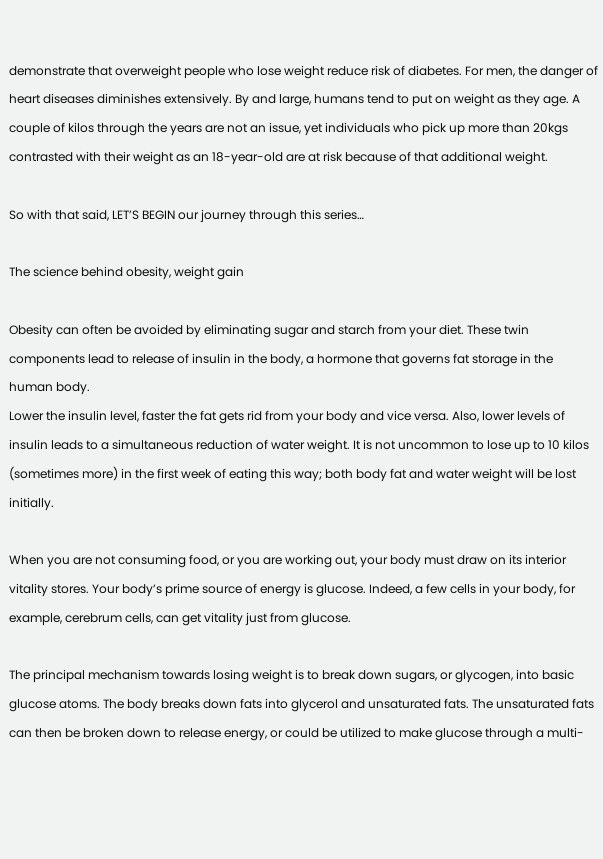demonstrate that overweight people who lose weight reduce risk of diabetes. For men, the danger of heart diseases diminishes extensively. By and large, humans tend to put on weight as they age. A couple of kilos through the years are not an issue, yet individuals who pick up more than 20kgs contrasted with their weight as an 18-year-old are at risk because of that additional weight.

So with that said, LET’S BEGIN our journey through this series…

The science behind obesity, weight gain

Obesity can often be avoided by eliminating sugar and starch from your diet. These twin components lead to release of insulin in the body, a hormone that governs fat storage in the human body.
Lower the insulin level, faster the fat gets rid from your body and vice versa. Also, lower levels of insulin leads to a simultaneous reduction of water weight. It is not uncommon to lose up to 10 kilos (sometimes more) in the first week of eating this way; both body fat and water weight will be lost initially.

When you are not consuming food, or you are working out, your body must draw on its interior vitality stores. Your body’s prime source of energy is glucose. Indeed, a few cells in your body, for example, cerebrum cells, can get vitality just from glucose.

The principal mechanism towards losing weight is to break down sugars, or glycogen, into basic glucose atoms. The body breaks down fats into glycerol and unsaturated fats. The unsaturated fats can then be broken down to release energy, or could be utilized to make glucose through a multi-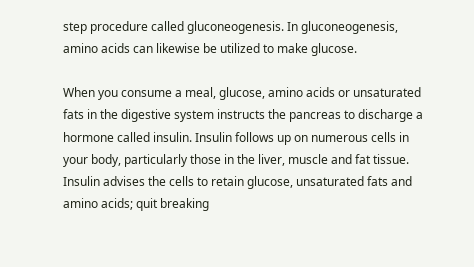step procedure called gluconeogenesis. In gluconeogenesis, amino acids can likewise be utilized to make glucose.

When you consume a meal, glucose, amino acids or unsaturated fats in the digestive system instructs the pancreas to discharge a hormone called insulin. Insulin follows up on numerous cells in your body, particularly those in the liver, muscle and fat tissue.
Insulin advises the cells to retain glucose, unsaturated fats and amino acids; quit breaking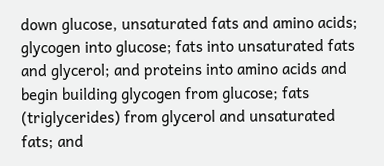down glucose, unsaturated fats and amino acids; glycogen into glucose; fats into unsaturated fats and glycerol; and proteins into amino acids and begin building glycogen from glucose; fats (triglycerides) from glycerol and unsaturated fats; and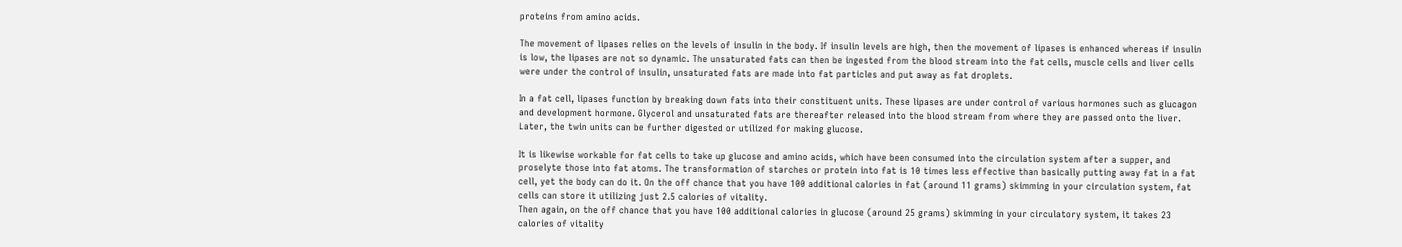proteins from amino acids.

The movement of lipases relies on the levels of insulin in the body. If insulin levels are high, then the movement of lipases is enhanced whereas if insulin is low, the lipases are not so dynamic. The unsaturated fats can then be ingested from the blood stream into the fat cells, muscle cells and liver cells were under the control of insulin, unsaturated fats are made into fat particles and put away as fat droplets.

In a fat cell, lipases function by breaking down fats into their constituent units. These lipases are under control of various hormones such as glucagon and development hormone. Glycerol and unsaturated fats are thereafter released into the blood stream from where they are passed onto the liver. Later, the twin units can be further digested or utilized for making glucose.

It is likewise workable for fat cells to take up glucose and amino acids, which have been consumed into the circulation system after a supper, and proselyte those into fat atoms. The transformation of starches or protein into fat is 10 times less effective than basically putting away fat in a fat cell, yet the body can do it. On the off chance that you have 100 additional calories in fat (around 11 grams) skimming in your circulation system, fat cells can store it utilizing just 2.5 calories of vitality.
Then again, on the off chance that you have 100 additional calories in glucose (around 25 grams) skimming in your circulatory system, it takes 23 calories of vitality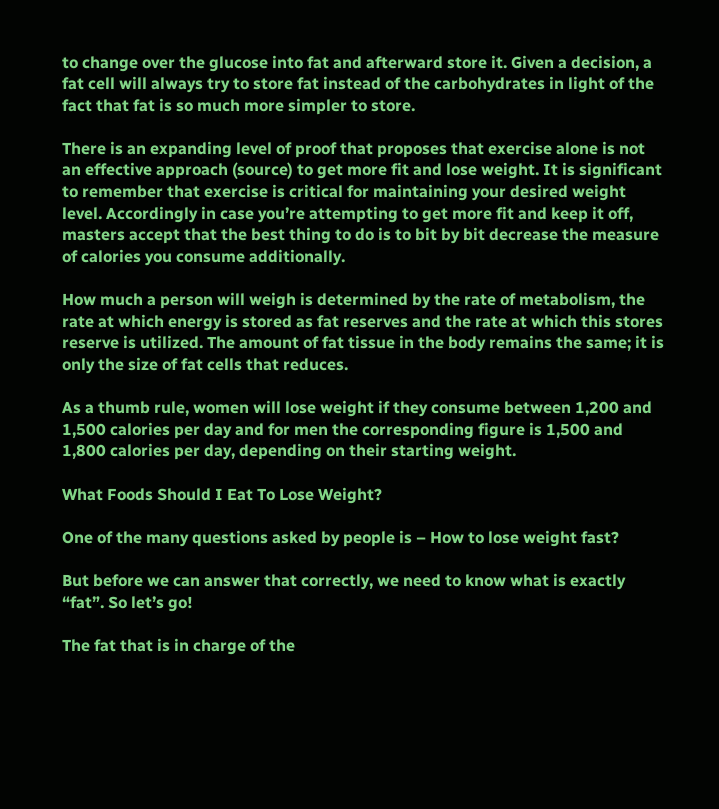to change over the glucose into fat and afterward store it. Given a decision, a fat cell will always try to store fat instead of the carbohydrates in light of the fact that fat is so much more simpler to store.

There is an expanding level of proof that proposes that exercise alone is not an effective approach (source) to get more fit and lose weight. It is significant to remember that exercise is critical for maintaining your desired weight level. Accordingly in case you’re attempting to get more fit and keep it off, masters accept that the best thing to do is to bit by bit decrease the measure of calories you consume additionally.

How much a person will weigh is determined by the rate of metabolism, the rate at which energy is stored as fat reserves and the rate at which this stores reserve is utilized. The amount of fat tissue in the body remains the same; it is only the size of fat cells that reduces.

As a thumb rule, women will lose weight if they consume between 1,200 and 1,500 calories per day and for men the corresponding figure is 1,500 and 1,800 calories per day, depending on their starting weight.

What Foods Should I Eat To Lose Weight?

One of the many questions asked by people is – How to lose weight fast?

But before we can answer that correctly, we need to know what is exactly “fat”. So let’s go!

The fat that is in charge of the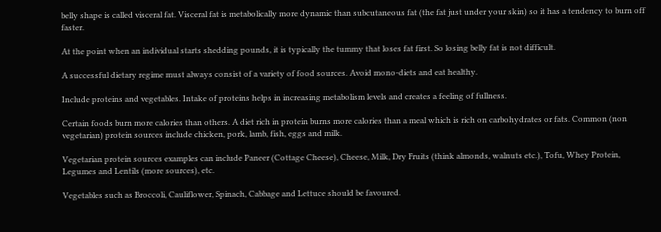belly shape is called visceral fat. Visceral fat is metabolically more dynamic than subcutaneous fat (the fat just under your skin) so it has a tendency to burn off faster.

At the point when an individual starts shedding pounds, it is typically the tummy that loses fat first. So losing belly fat is not difficult.

A successful dietary regime must always consist of a variety of food sources. Avoid mono-diets and eat healthy.

Include proteins and vegetables. Intake of proteins helps in increasing metabolism levels and creates a feeling of fullness.

Certain foods burn more calories than others. A diet rich in protein burns more calories than a meal which is rich on carbohydrates or fats. Common (non vegetarian) protein sources include chicken, pork, lamb, fish, eggs and milk.

Vegetarian protein sources examples can include Paneer (Cottage Cheese), Cheese, Milk, Dry Fruits (think almonds, walnuts etc.), Tofu, Whey Protein, Legumes and Lentils (more sources), etc.

Vegetables such as Broccoli, Cauliflower, Spinach, Cabbage and Lettuce should be favoured.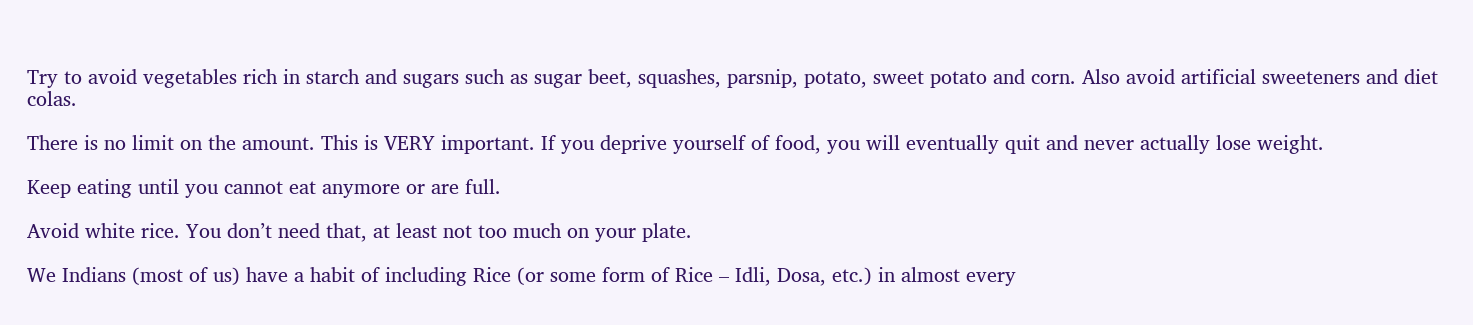Try to avoid vegetables rich in starch and sugars such as sugar beet, squashes, parsnip, potato, sweet potato and corn. Also avoid artificial sweeteners and diet colas.

There is no limit on the amount. This is VERY important. If you deprive yourself of food, you will eventually quit and never actually lose weight.

Keep eating until you cannot eat anymore or are full.

Avoid white rice. You don’t need that, at least not too much on your plate.

We Indians (most of us) have a habit of including Rice (or some form of Rice – Idli, Dosa, etc.) in almost every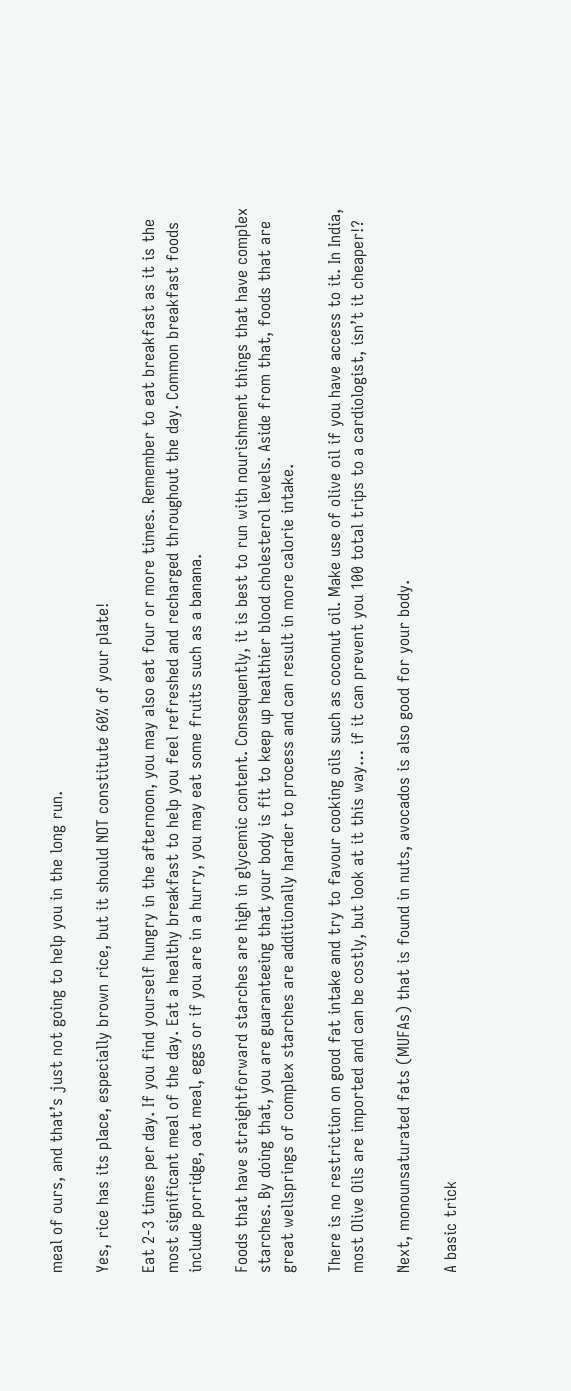meal of ours, and that’s just not going to help you in the long run.

Yes, rice has its place, especially brown rice, but it should NOT constitute 60% of your plate!

Eat 2-3 times per day. If you find yourself hungry in the afternoon, you may also eat four or more times. Remember to eat breakfast as it is the most significant meal of the day. Eat a healthy breakfast to help you feel refreshed and recharged throughout the day. Common breakfast foods include porridge, oat meal, eggs or if you are in a hurry, you may eat some fruits such as a banana.

Foods that have straightforward starches are high in glycemic content. Consequently, it is best to run with nourishment things that have complex starches. By doing that, you are guaranteeing that your body is fit to keep up healthier blood cholesterol levels. Aside from that, foods that are great wellsprings of complex starches are additionally harder to process and can result in more calorie intake.

There is no restriction on good fat intake and try to favour cooking oils such as coconut oil. Make use of olive oil if you have access to it. In India, most Olive Oils are imported and can be costly, but look at it this way… if it can prevent you 100 total trips to a cardiologist, isn’t it cheaper!?

Next, monounsaturated fats (MUFAs) that is found in nuts, avocados is also good for your body.

A basic trick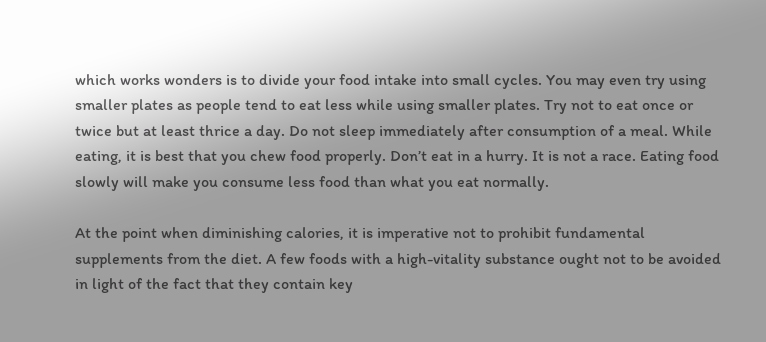which works wonders is to divide your food intake into small cycles. You may even try using smaller plates as people tend to eat less while using smaller plates. Try not to eat once or twice but at least thrice a day. Do not sleep immediately after consumption of a meal. While eating, it is best that you chew food properly. Don’t eat in a hurry. It is not a race. Eating food slowly will make you consume less food than what you eat normally.

At the point when diminishing calories, it is imperative not to prohibit fundamental supplements from the diet. A few foods with a high-vitality substance ought not to be avoided in light of the fact that they contain key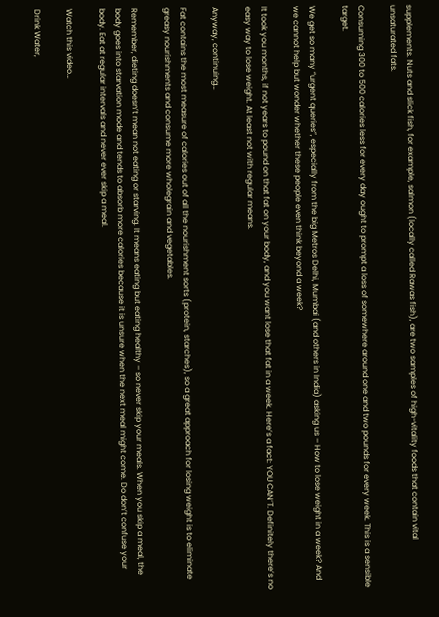supplements. Nuts and slick fish, for example, salmon (locally called Rawas fish), are two samples of high-vitality foods that contain vital unsaturated fats.

Consuming 300 to 500 calories less for every day ought to prompt a loss of somewhere around one and two pounds for every week. This is a sensible target.

We get so many “urgent queries”, especially from the big Metros Delhi, Mumbai (and others in India) asking us – How to lose weight in a week? And we cannot help but wonder whether these people even think beyond a week?

It took you months, if not years to pound on that fat on your body, and you want lose that fat in a week. Here’s a fact: YOU CAN’T. Definitely there’s no easy way to lose weight. At least not with regular means.

Anyway, continuing…

Fat contains the most measure of calories out of all the nourishment sorts (protein, starches), so a great approach for losing weight is to eliminate greasy nourishments and consume more wholegrain and vegetables.

Remember, dieting doesn’t mean not eating or starving. It means eating but eating healthy – so never skip your meals. When you skip a meal, the body goes into starvation mode and tends to absorb more calories because it is unsure when the next meal might come. Do don’t confuse your body. Eat at regular intervals and never ever skip a meal.

Watch this video…

Drink Water,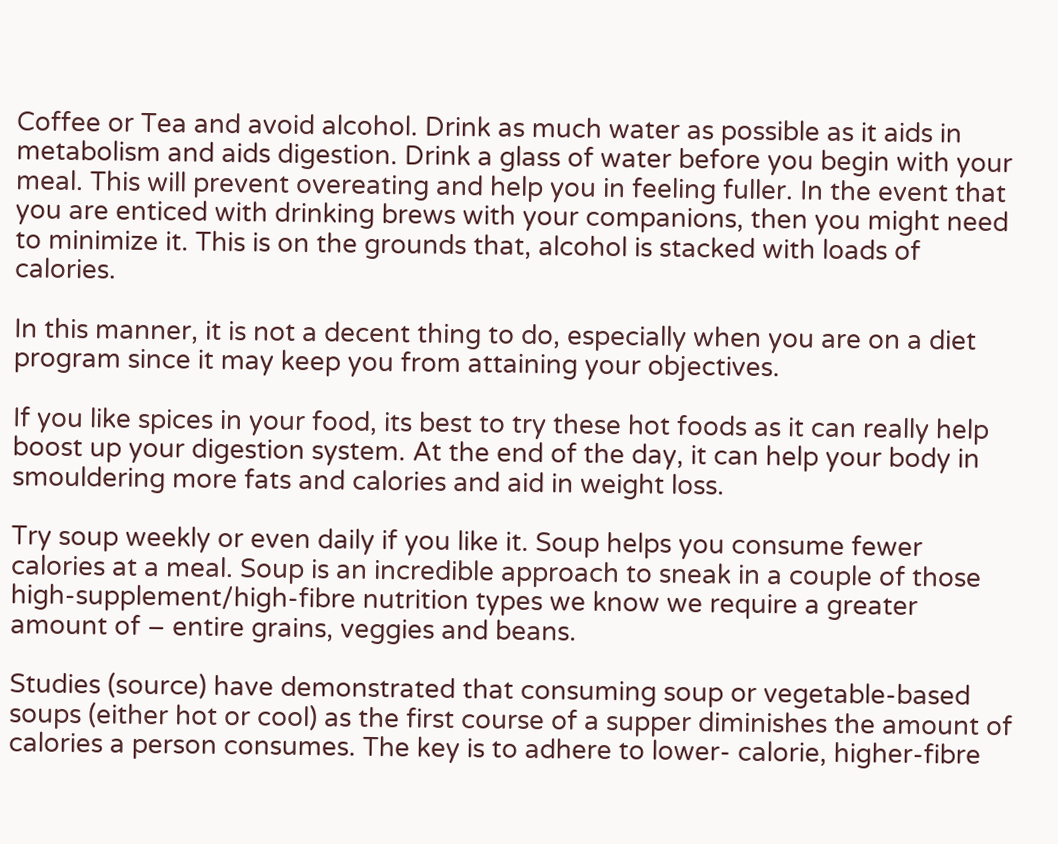Coffee or Tea and avoid alcohol. Drink as much water as possible as it aids in metabolism and aids digestion. Drink a glass of water before you begin with your meal. This will prevent overeating and help you in feeling fuller. In the event that you are enticed with drinking brews with your companions, then you might need to minimize it. This is on the grounds that, alcohol is stacked with loads of calories.

In this manner, it is not a decent thing to do, especially when you are on a diet program since it may keep you from attaining your objectives.

If you like spices in your food, its best to try these hot foods as it can really help boost up your digestion system. At the end of the day, it can help your body in smouldering more fats and calories and aid in weight loss.

Try soup weekly or even daily if you like it. Soup helps you consume fewer calories at a meal. Soup is an incredible approach to sneak in a couple of those high-supplement/high-fibre nutrition types we know we require a greater amount of – entire grains, veggies and beans.

Studies (source) have demonstrated that consuming soup or vegetable-based soups (either hot or cool) as the first course of a supper diminishes the amount of calories a person consumes. The key is to adhere to lower- calorie, higher-fibre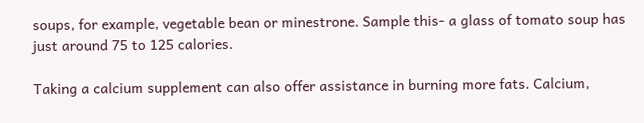soups, for example, vegetable bean or minestrone. Sample this- a glass of tomato soup has just around 75 to 125 calories.

Taking a calcium supplement can also offer assistance in burning more fats. Calcium,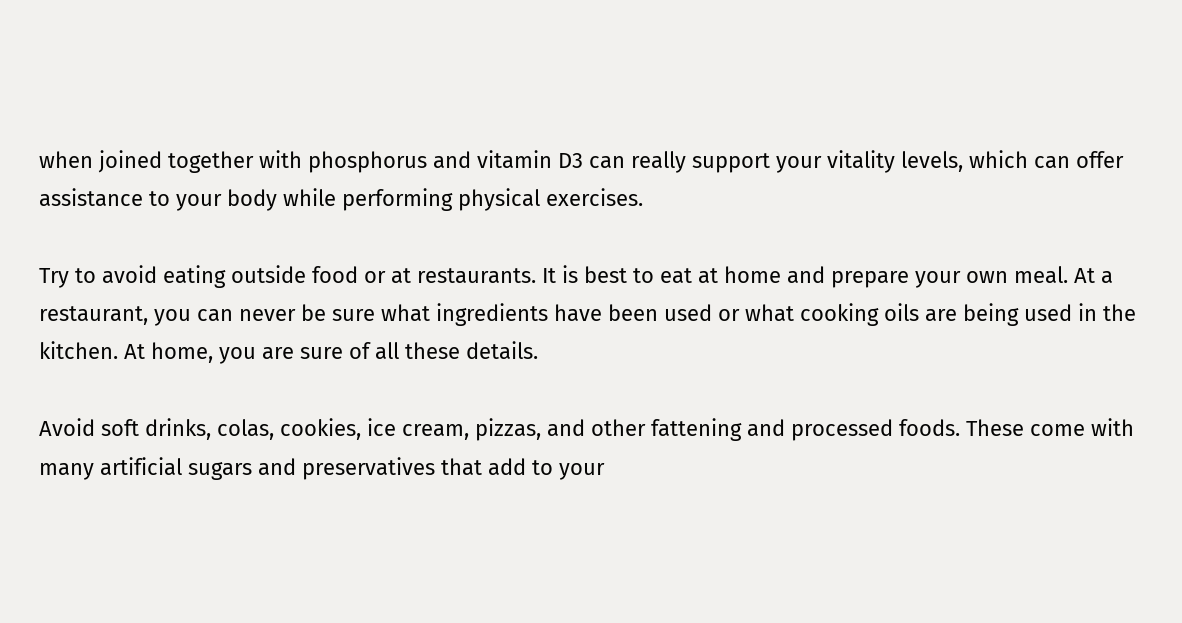when joined together with phosphorus and vitamin D3 can really support your vitality levels, which can offer assistance to your body while performing physical exercises.

Try to avoid eating outside food or at restaurants. It is best to eat at home and prepare your own meal. At a restaurant, you can never be sure what ingredients have been used or what cooking oils are being used in the kitchen. At home, you are sure of all these details.

Avoid soft drinks, colas, cookies, ice cream, pizzas, and other fattening and processed foods. These come with many artificial sugars and preservatives that add to your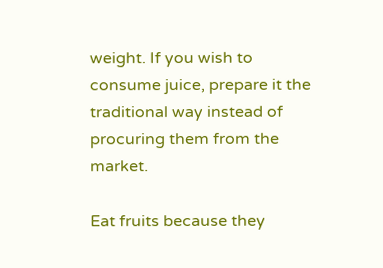weight. If you wish to consume juice, prepare it the traditional way instead of procuring them from the market.

Eat fruits because they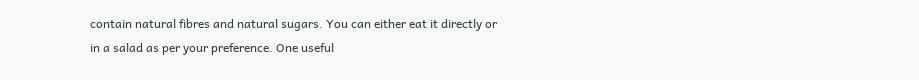contain natural fibres and natural sugars. You can either eat it directly or in a salad as per your preference. One useful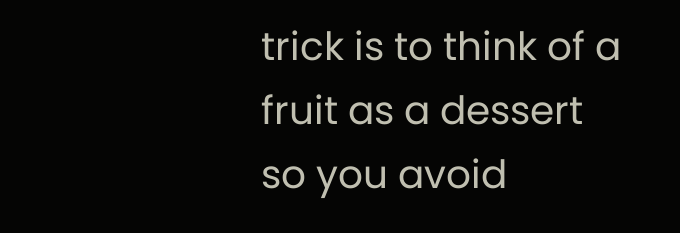trick is to think of a fruit as a dessert so you avoid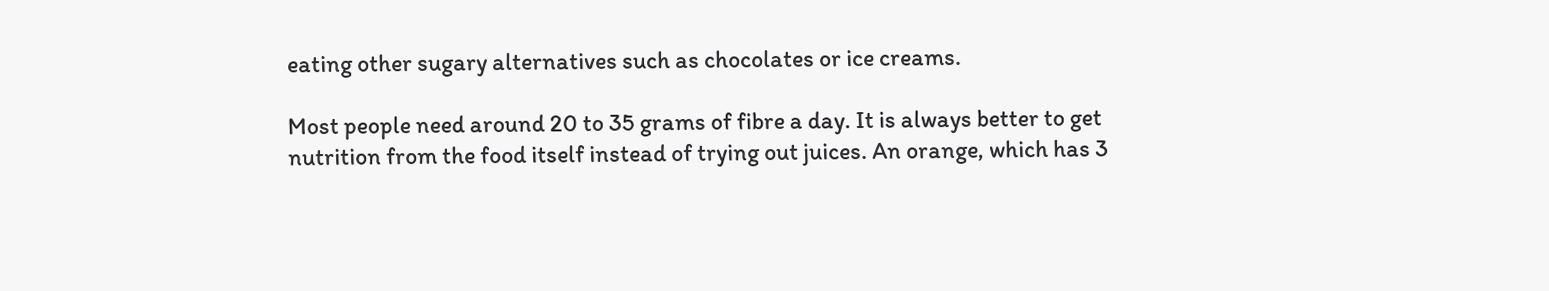eating other sugary alternatives such as chocolates or ice creams.

Most people need around 20 to 35 grams of fibre a day. It is always better to get nutrition from the food itself instead of trying out juices. An orange, which has 3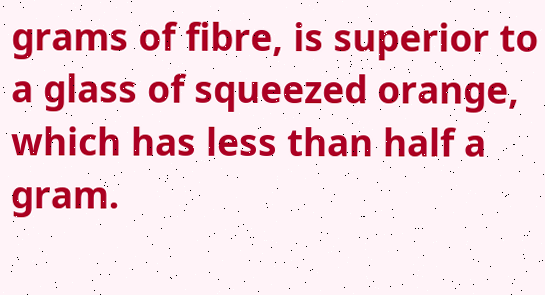grams of fibre, is superior to a glass of squeezed orange, which has less than half a gram.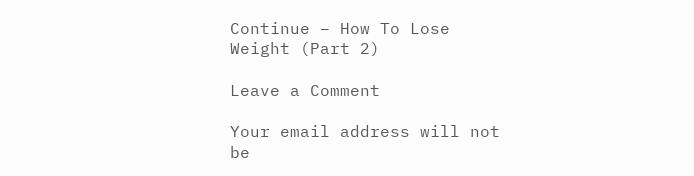Continue – How To Lose Weight (Part 2)

Leave a Comment

Your email address will not be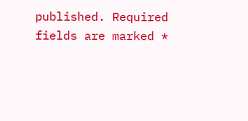published. Required fields are marked *